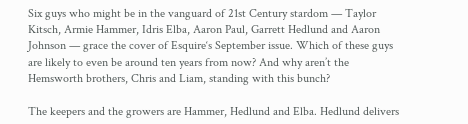Six guys who might be in the vanguard of 21st Century stardom — Taylor Kitsch, Armie Hammer, Idris Elba, Aaron Paul, Garrett Hedlund and Aaron Johnson — grace the cover of Esquire‘s September issue. Which of these guys are likely to even be around ten years from now? And why aren’t the Hemsworth brothers, Chris and Liam, standing with this bunch?

The keepers and the growers are Hammer, Hedlund and Elba. Hedlund delivers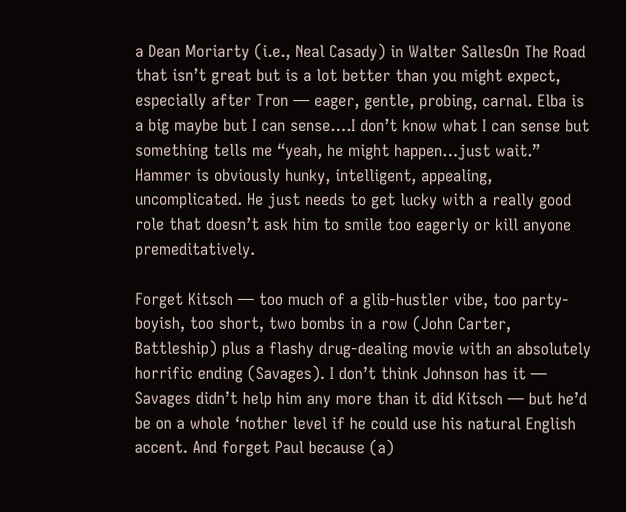a Dean Moriarty (i.e., Neal Casady) in Walter SallesOn The Road that isn’t great but is a lot better than you might expect, especially after Tron — eager, gentle, probing, carnal. Elba is a big maybe but I can sense….I don’t know what I can sense but something tells me “yeah, he might happen…just wait.” Hammer is obviously hunky, intelligent, appealing, uncomplicated. He just needs to get lucky with a really good role that doesn’t ask him to smile too eagerly or kill anyone premeditatively.

Forget Kitsch — too much of a glib-hustler vibe, too party-boyish, too short, two bombs in a row (John Carter, Battleship) plus a flashy drug-dealing movie with an absolutely horrific ending (Savages). I don’t think Johnson has it — Savages didn’t help him any more than it did Kitsch — but he’d be on a whole ‘nother level if he could use his natural English accent. And forget Paul because (a)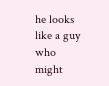he looks like a guy who might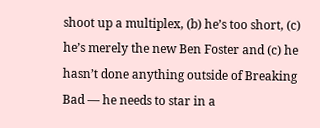shoot up a multiplex, (b) he’s too short, (c) he’s merely the new Ben Foster and (c) he hasn’t done anything outside of Breaking Bad — he needs to star in a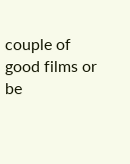couple of good films or be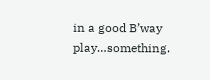in a good B’way play…something.